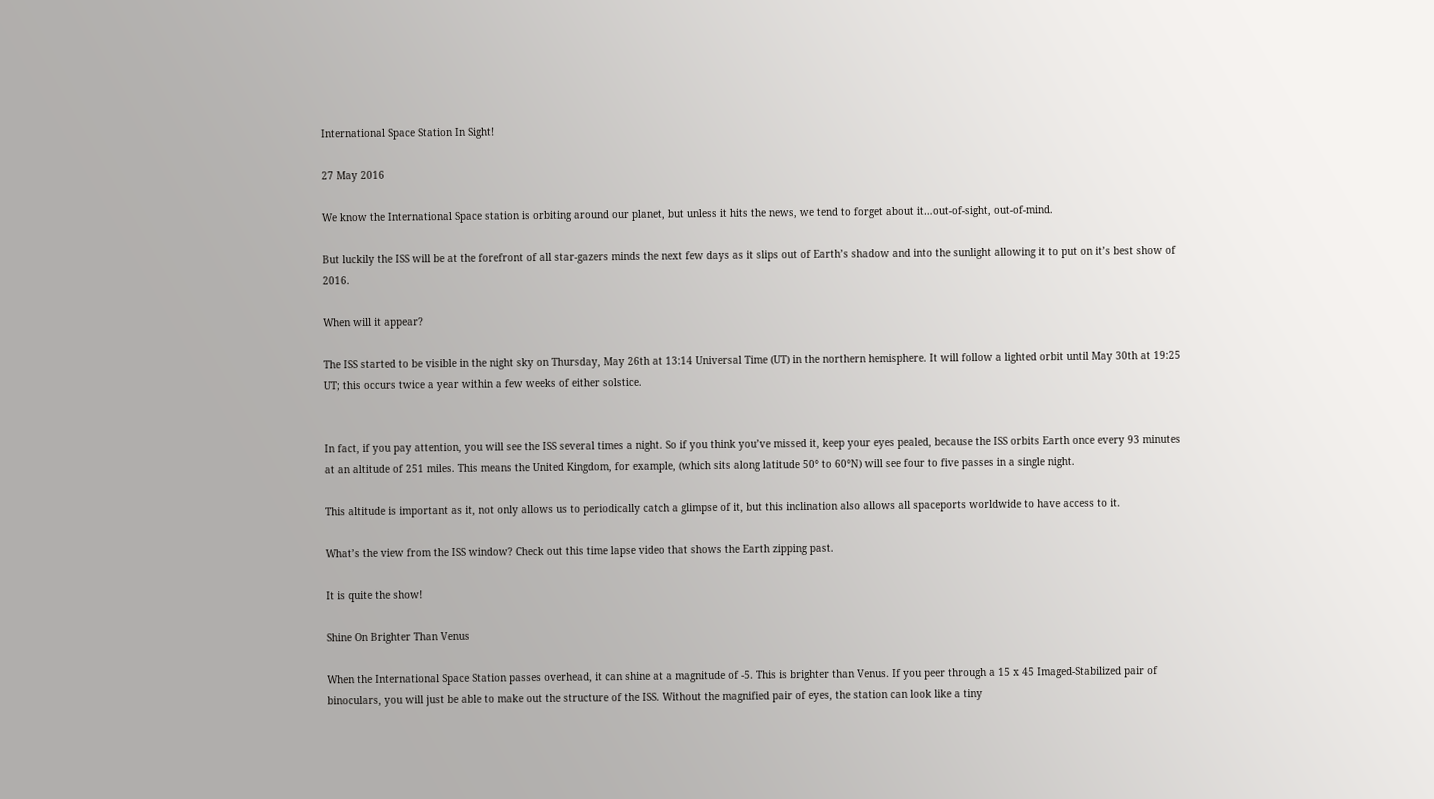International Space Station In Sight!

27 May 2016

We know the International Space station is orbiting around our planet, but unless it hits the news, we tend to forget about it…out-of-sight, out-of-mind.

But luckily the ISS will be at the forefront of all star-gazers minds the next few days as it slips out of Earth’s shadow and into the sunlight allowing it to put on it’s best show of 2016.

When will it appear?

The ISS started to be visible in the night sky on Thursday, May 26th at 13:14 Universal Time (UT) in the northern hemisphere. It will follow a lighted orbit until May 30th at 19:25 UT; this occurs twice a year within a few weeks of either solstice.


In fact, if you pay attention, you will see the ISS several times a night. So if you think you’ve missed it, keep your eyes pealed, because the ISS orbits Earth once every 93 minutes at an altitude of 251 miles. This means the United Kingdom, for example, (which sits along latitude 50° to 60°N) will see four to five passes in a single night.

This altitude is important as it, not only allows us to periodically catch a glimpse of it, but this inclination also allows all spaceports worldwide to have access to it.

What’s the view from the ISS window? Check out this time lapse video that shows the Earth zipping past.

It is quite the show!

Shine On Brighter Than Venus

When the International Space Station passes overhead, it can shine at a magnitude of -5. This is brighter than Venus. If you peer through a 15 x 45 Imaged-Stabilized pair of binoculars, you will just be able to make out the structure of the ISS. Without the magnified pair of eyes, the station can look like a tiny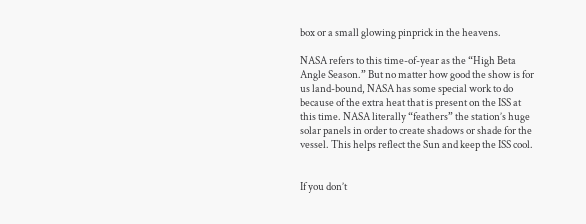box or a small glowing pinprick in the heavens.

NASA refers to this time-of-year as the “High Beta Angle Season.” But no matter how good the show is for us land-bound, NASA has some special work to do because of the extra heat that is present on the ISS at this time. NASA literally “feathers” the station’s huge solar panels in order to create shadows or shade for the vessel. This helps reflect the Sun and keep the ISS cool.


If you don’t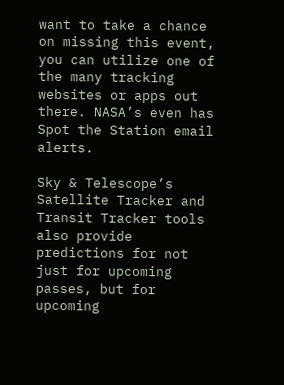want to take a chance on missing this event, you can utilize one of the many tracking websites or apps out there. NASA’s even has Spot the Station email alerts.

Sky & Telescope’s Satellite Tracker and Transit Tracker tools also provide predictions for not just for upcoming passes, but for upcoming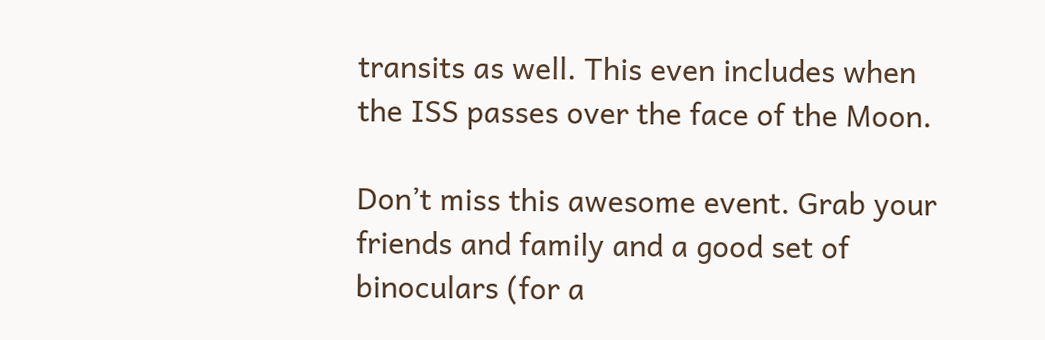transits as well. This even includes when the ISS passes over the face of the Moon.

Don’t miss this awesome event. Grab your friends and family and a good set of binoculars (for a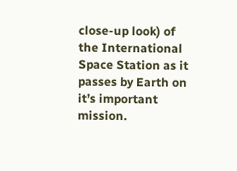close-up look) of the International Space Station as it passes by Earth on it’s important mission.